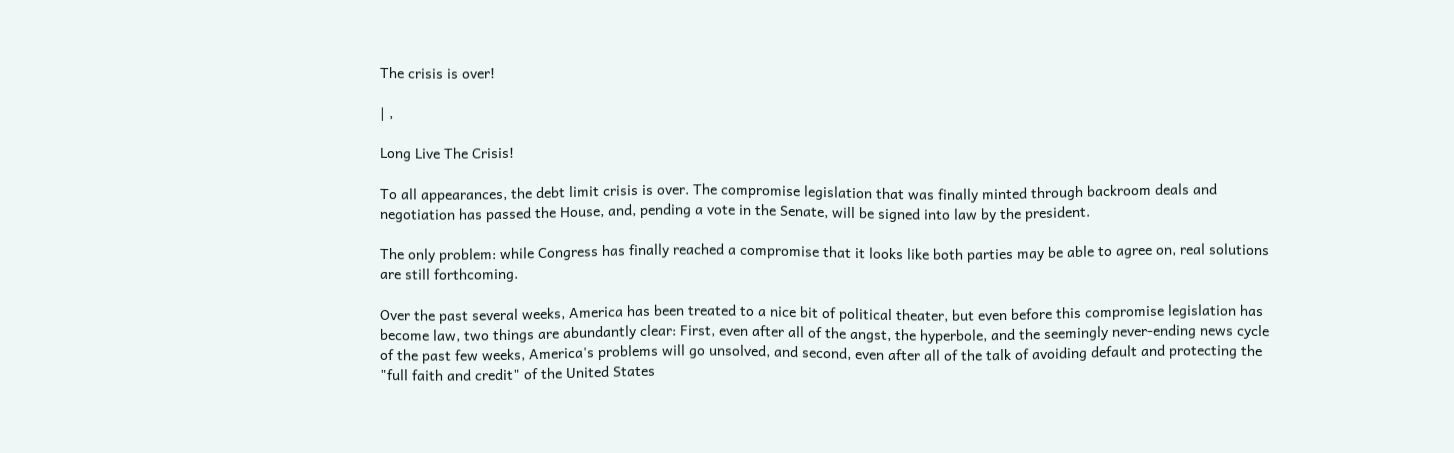The crisis is over!

| ,

Long Live The Crisis!

To all appearances, the debt limit crisis is over. The compromise legislation that was finally minted through backroom deals and negotiation has passed the House, and, pending a vote in the Senate, will be signed into law by the president.

The only problem: while Congress has finally reached a compromise that it looks like both parties may be able to agree on, real solutions are still forthcoming.

Over the past several weeks, America has been treated to a nice bit of political theater, but even before this compromise legislation has become law, two things are abundantly clear: First, even after all of the angst, the hyperbole, and the seemingly never-ending news cycle of the past few weeks, America's problems will go unsolved, and second, even after all of the talk of avoiding default and protecting the "full faith and credit" of the United States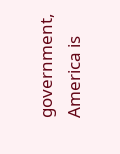government, America is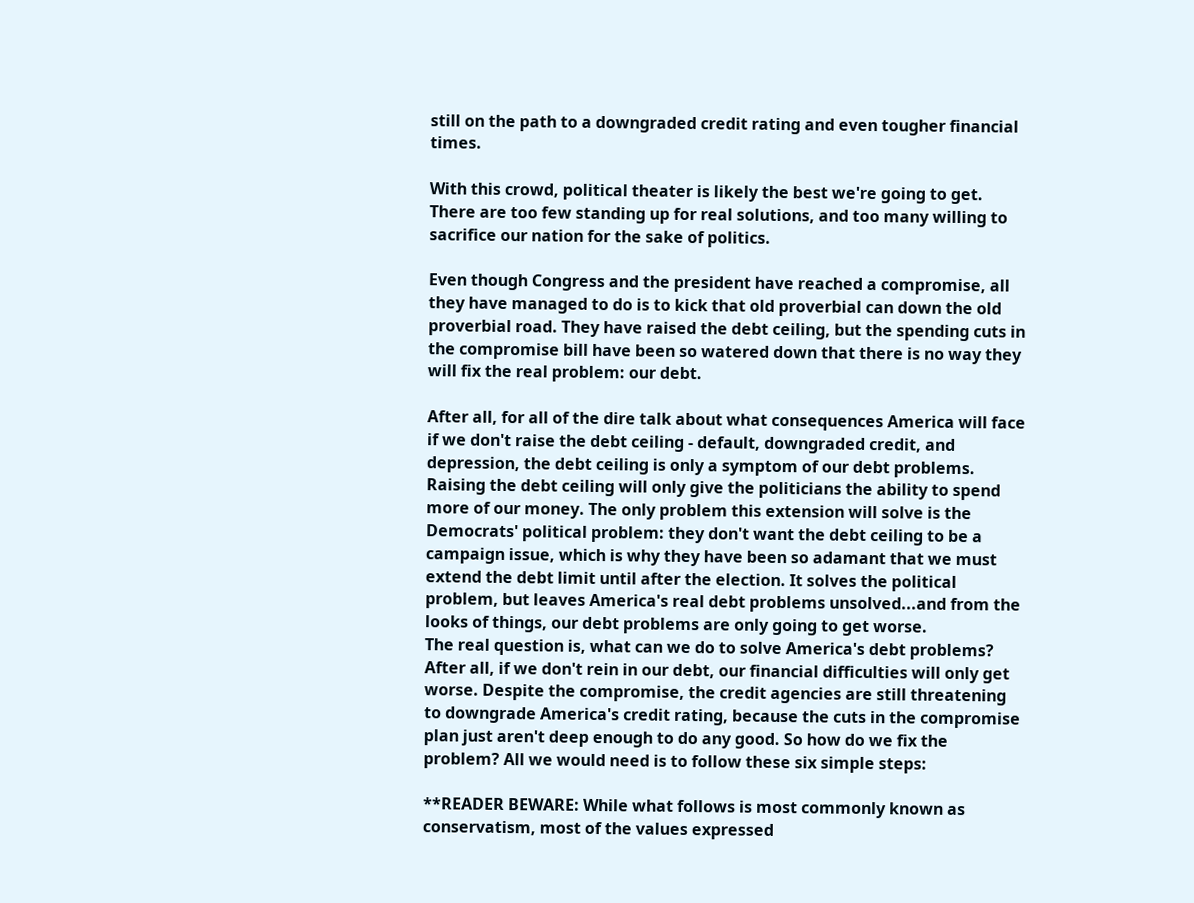still on the path to a downgraded credit rating and even tougher financial times.

With this crowd, political theater is likely the best we're going to get. There are too few standing up for real solutions, and too many willing to sacrifice our nation for the sake of politics.

Even though Congress and the president have reached a compromise, all they have managed to do is to kick that old proverbial can down the old proverbial road. They have raised the debt ceiling, but the spending cuts in the compromise bill have been so watered down that there is no way they will fix the real problem: our debt.

After all, for all of the dire talk about what consequences America will face if we don't raise the debt ceiling - default, downgraded credit, and depression, the debt ceiling is only a symptom of our debt problems. Raising the debt ceiling will only give the politicians the ability to spend more of our money. The only problem this extension will solve is the Democrats' political problem: they don't want the debt ceiling to be a campaign issue, which is why they have been so adamant that we must extend the debt limit until after the election. It solves the political problem, but leaves America's real debt problems unsolved...and from the looks of things, our debt problems are only going to get worse.
The real question is, what can we do to solve America's debt problems? After all, if we don't rein in our debt, our financial difficulties will only get worse. Despite the compromise, the credit agencies are still threatening to downgrade America's credit rating, because the cuts in the compromise plan just aren't deep enough to do any good. So how do we fix the problem? All we would need is to follow these six simple steps:

**READER BEWARE: While what follows is most commonly known as conservatism, most of the values expressed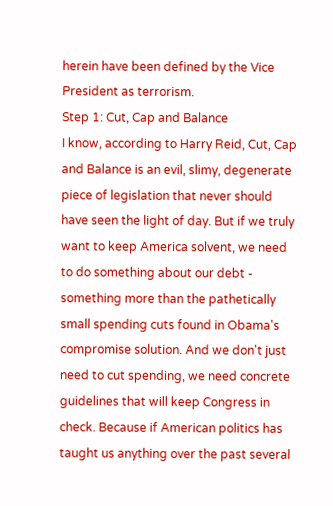herein have been defined by the Vice President as terrorism.
Step 1: Cut, Cap and Balance
I know, according to Harry Reid, Cut, Cap and Balance is an evil, slimy, degenerate piece of legislation that never should have seen the light of day. But if we truly want to keep America solvent, we need to do something about our debt - something more than the pathetically small spending cuts found in Obama's compromise solution. And we don't just need to cut spending, we need concrete guidelines that will keep Congress in check. Because if American politics has taught us anything over the past several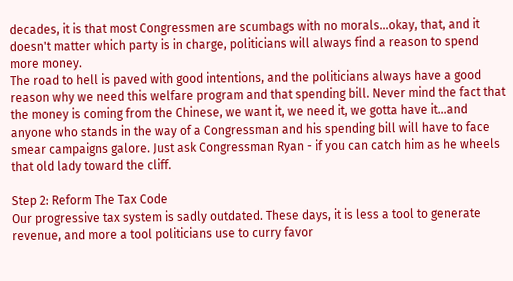decades, it is that most Congressmen are scumbags with no morals...okay, that, and it doesn't matter which party is in charge, politicians will always find a reason to spend more money.
The road to hell is paved with good intentions, and the politicians always have a good reason why we need this welfare program and that spending bill. Never mind the fact that the money is coming from the Chinese, we want it, we need it, we gotta have it...and anyone who stands in the way of a Congressman and his spending bill will have to face smear campaigns galore. Just ask Congressman Ryan - if you can catch him as he wheels that old lady toward the cliff.

Step 2: Reform The Tax Code
Our progressive tax system is sadly outdated. These days, it is less a tool to generate revenue, and more a tool politicians use to curry favor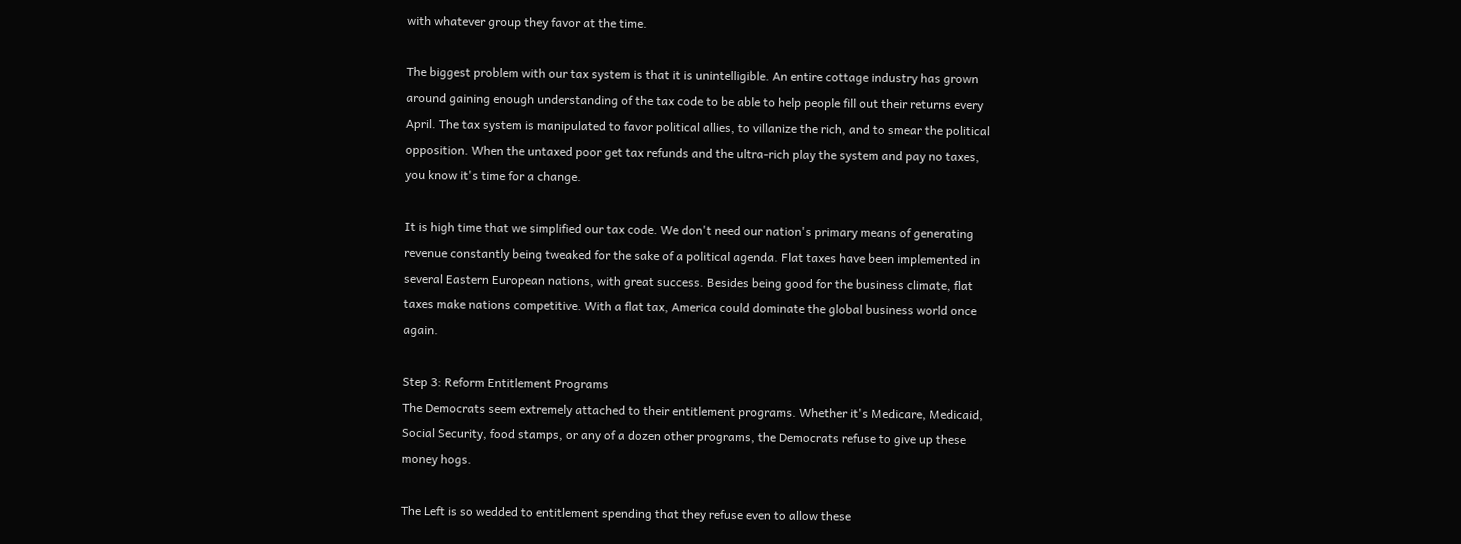with whatever group they favor at the time.

The biggest problem with our tax system is that it is unintelligible. An entire cottage industry has grown around gaining enough understanding of the tax code to be able to help people fill out their returns every April. The tax system is manipulated to favor political allies, to villanize the rich, and to smear the political opposition. When the untaxed poor get tax refunds and the ultra-rich play the system and pay no taxes, you know it's time for a change.

It is high time that we simplified our tax code. We don't need our nation's primary means of generating revenue constantly being tweaked for the sake of a political agenda. Flat taxes have been implemented in several Eastern European nations, with great success. Besides being good for the business climate, flat taxes make nations competitive. With a flat tax, America could dominate the global business world once again.

Step 3: Reform Entitlement Programs
The Democrats seem extremely attached to their entitlement programs. Whether it's Medicare, Medicaid, Social Security, food stamps, or any of a dozen other programs, the Democrats refuse to give up these money hogs.

The Left is so wedded to entitlement spending that they refuse even to allow these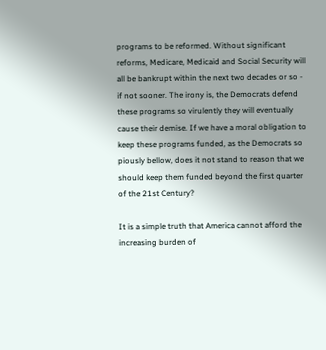programs to be reformed. Without significant reforms, Medicare, Medicaid and Social Security will all be bankrupt within the next two decades or so - if not sooner. The irony is, the Democrats defend these programs so virulently they will eventually cause their demise. If we have a moral obligation to keep these programs funded, as the Democrats so piously bellow, does it not stand to reason that we should keep them funded beyond the first quarter of the 21st Century?

It is a simple truth that America cannot afford the increasing burden of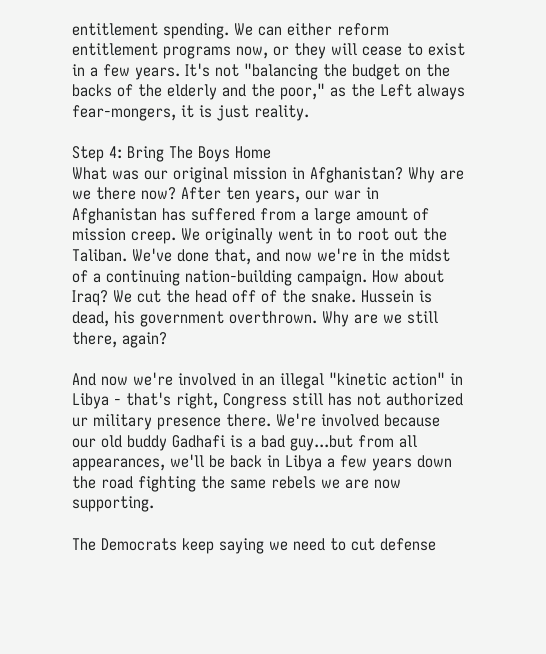entitlement spending. We can either reform entitlement programs now, or they will cease to exist in a few years. It's not "balancing the budget on the backs of the elderly and the poor," as the Left always fear-mongers, it is just reality.

Step 4: Bring The Boys Home
What was our original mission in Afghanistan? Why are we there now? After ten years, our war in Afghanistan has suffered from a large amount of mission creep. We originally went in to root out the Taliban. We've done that, and now we're in the midst of a continuing nation-building campaign. How about Iraq? We cut the head off of the snake. Hussein is dead, his government overthrown. Why are we still there, again?

And now we're involved in an illegal "kinetic action" in Libya - that's right, Congress still has not authorized ur military presence there. We're involved because our old buddy Gadhafi is a bad guy...but from all appearances, we'll be back in Libya a few years down the road fighting the same rebels we are now supporting.

The Democrats keep saying we need to cut defense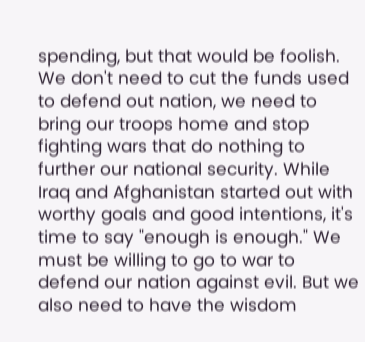spending, but that would be foolish. We don't need to cut the funds used to defend out nation, we need to bring our troops home and stop fighting wars that do nothing to further our national security. While Iraq and Afghanistan started out with worthy goals and good intentions, it's time to say "enough is enough." We must be willing to go to war to defend our nation against evil. But we also need to have the wisdom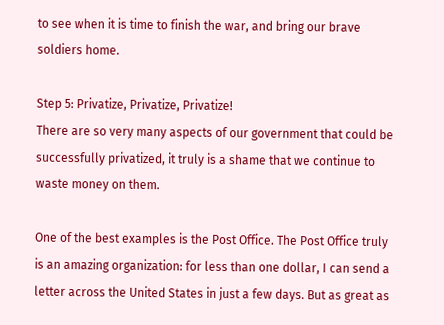to see when it is time to finish the war, and bring our brave soldiers home.

Step 5: Privatize, Privatize, Privatize!
There are so very many aspects of our government that could be successfully privatized, it truly is a shame that we continue to waste money on them.

One of the best examples is the Post Office. The Post Office truly is an amazing organization: for less than one dollar, I can send a letter across the United States in just a few days. But as great as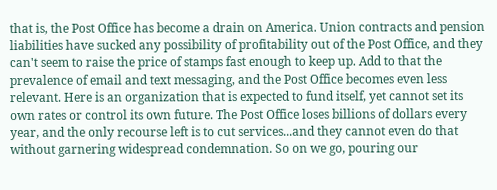that is, the Post Office has become a drain on America. Union contracts and pension liabilities have sucked any possibility of profitability out of the Post Office, and they can't seem to raise the price of stamps fast enough to keep up. Add to that the prevalence of email and text messaging, and the Post Office becomes even less relevant. Here is an organization that is expected to fund itself, yet cannot set its own rates or control its own future. The Post Office loses billions of dollars every year, and the only recourse left is to cut services...and they cannot even do that without garnering widespread condemnation. So on we go, pouring our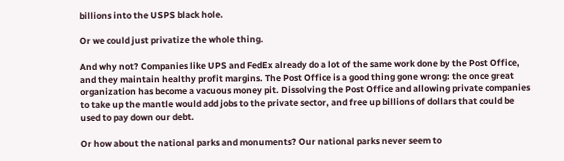billions into the USPS black hole.

Or we could just privatize the whole thing.

And why not? Companies like UPS and FedEx already do a lot of the same work done by the Post Office, and they maintain healthy profit margins. The Post Office is a good thing gone wrong: the once great organization has become a vacuous money pit. Dissolving the Post Office and allowing private companies to take up the mantle would add jobs to the private sector, and free up billions of dollars that could be used to pay down our debt.

Or how about the national parks and monuments? Our national parks never seem to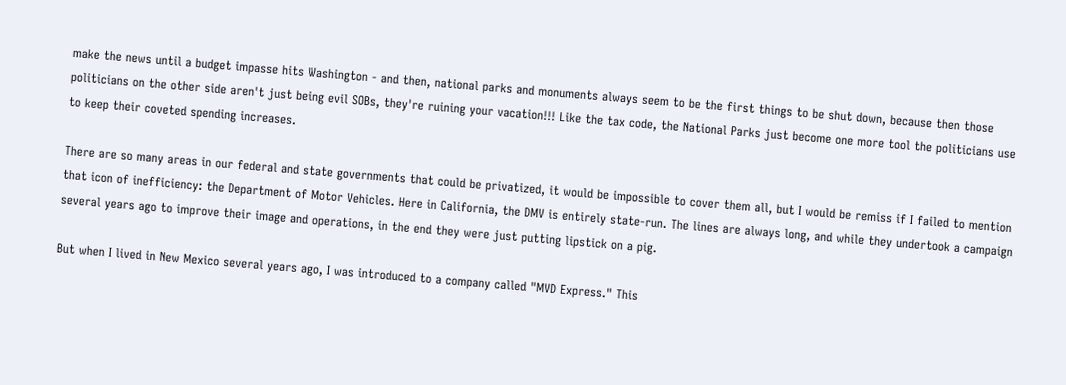make the news until a budget impasse hits Washington - and then, national parks and monuments always seem to be the first things to be shut down, because then those politicians on the other side aren't just being evil SOBs, they're ruining your vacation!!! Like the tax code, the National Parks just become one more tool the politicians use to keep their coveted spending increases.

There are so many areas in our federal and state governments that could be privatized, it would be impossible to cover them all, but I would be remiss if I failed to mention that icon of inefficiency: the Department of Motor Vehicles. Here in California, the DMV is entirely state-run. The lines are always long, and while they undertook a campaign several years ago to improve their image and operations, in the end they were just putting lipstick on a pig.

But when I lived in New Mexico several years ago, I was introduced to a company called "MVD Express." This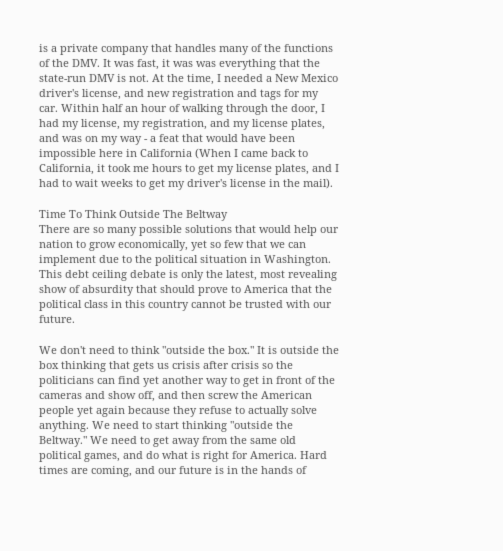is a private company that handles many of the functions of the DMV. It was fast, it was was everything that the state-run DMV is not. At the time, I needed a New Mexico driver's license, and new registration and tags for my car. Within half an hour of walking through the door, I had my license, my registration, and my license plates, and was on my way - a feat that would have been impossible here in California (When I came back to California, it took me hours to get my license plates, and I had to wait weeks to get my driver's license in the mail).

Time To Think Outside The Beltway
There are so many possible solutions that would help our nation to grow economically, yet so few that we can implement due to the political situation in Washington. This debt ceiling debate is only the latest, most revealing show of absurdity that should prove to America that the political class in this country cannot be trusted with our future.

We don't need to think "outside the box." It is outside the box thinking that gets us crisis after crisis so the politicians can find yet another way to get in front of the cameras and show off, and then screw the American people yet again because they refuse to actually solve anything. We need to start thinking "outside the Beltway." We need to get away from the same old political games, and do what is right for America. Hard times are coming, and our future is in the hands of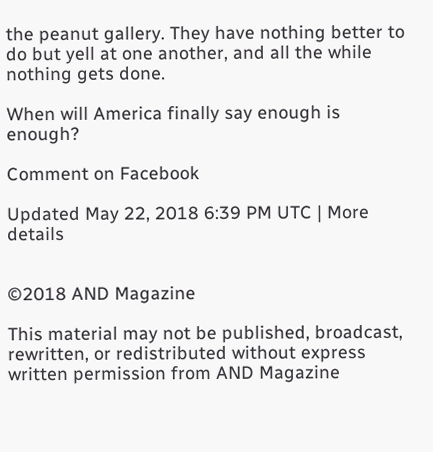the peanut gallery. They have nothing better to do but yell at one another, and all the while nothing gets done.

When will America finally say enough is enough?

Comment on Facebook

Updated May 22, 2018 6:39 PM UTC | More details


©2018 AND Magazine

This material may not be published, broadcast, rewritten, or redistributed without express written permission from AND Magazine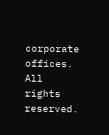corporate offices. All rights reserved.